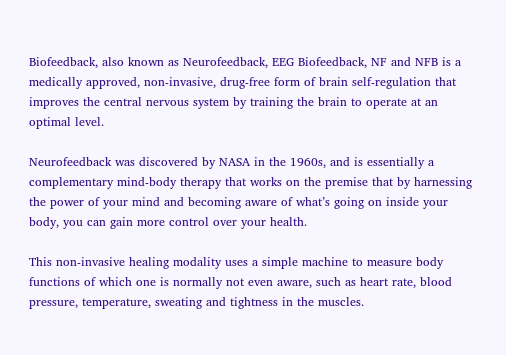Biofeedback, also known as Neurofeedback, EEG Biofeedback, NF and NFB is a medically approved, non-invasive, drug-free form of brain self-regulation that improves the central nervous system by training the brain to operate at an optimal level.

Neurofeedback was discovered by NASA in the 1960s, and is essentially a complementary mind-body therapy that works on the premise that by harnessing the power of your mind and becoming aware of what’s going on inside your body, you can gain more control over your health.

This non-invasive healing modality uses a simple machine to measure body functions of which one is normally not even aware, such as heart rate, blood pressure, temperature, sweating and tightness in the muscles.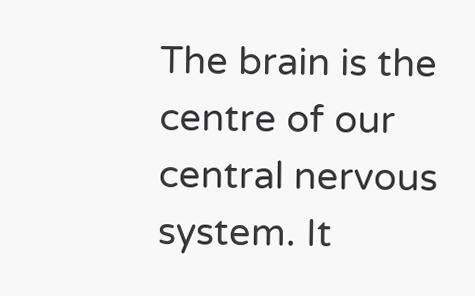The brain is the centre of our central nervous system. It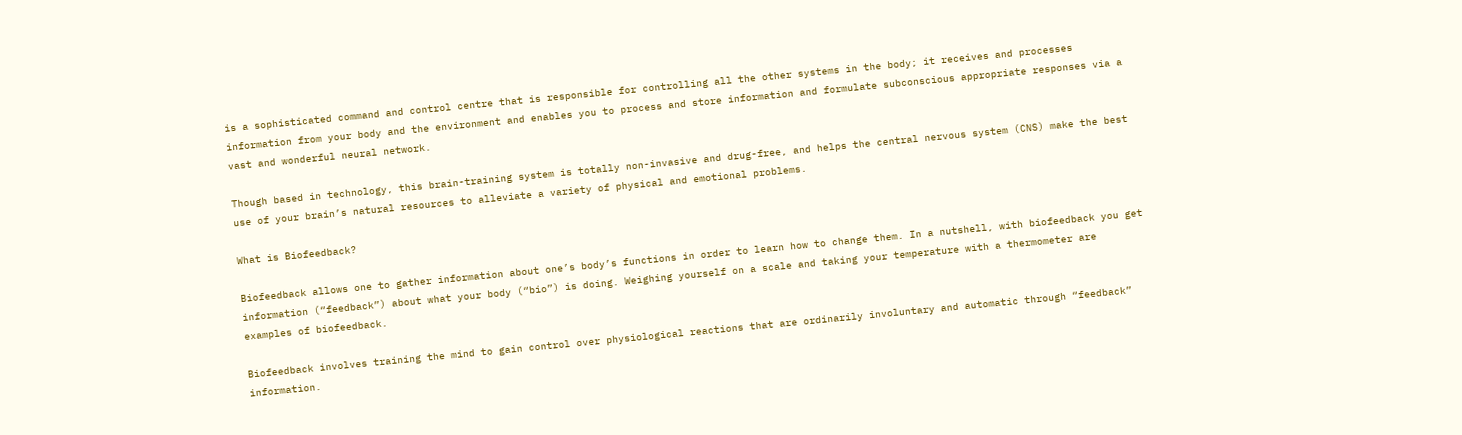is a sophisticated command and control centre that is responsible for controlling all the other systems in the body; it receives and processes information from your body and the environment and enables you to process and store information and formulate subconscious appropriate responses via a vast and wonderful neural network.

Though based in technology, this brain-training system is totally non-invasive and drug-free, and helps the central nervous system (CNS) make the best use of your brain’s natural resources to alleviate a variety of physical and emotional problems.

What is Biofeedback?

Biofeedback allows one to gather information about one’s body’s functions in order to learn how to change them. In a nutshell, with biofeedback you get information (“feedback”) about what your body (“bio”) is doing. Weighing yourself on a scale and taking your temperature with a thermometer are examples of biofeedback.

Biofeedback involves training the mind to gain control over physiological reactions that are ordinarily involuntary and automatic through “feedback” information.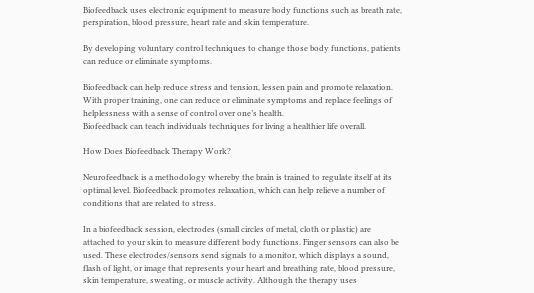Biofeedback uses electronic equipment to measure body functions such as breath rate, perspiration, blood pressure, heart rate and skin temperature.

By developing voluntary control techniques to change those body functions, patients can reduce or eliminate symptoms.

Biofeedback can help reduce stress and tension, lessen pain and promote relaxation. With proper training, one can reduce or eliminate symptoms and replace feelings of helplessness with a sense of control over one’s health.
Biofeedback can teach individuals techniques for living a healthier life overall.

How Does Biofeedback Therapy Work?

Neurofeedback is a methodology whereby the brain is trained to regulate itself at its optimal level. Biofeedback promotes relaxation, which can help relieve a number of conditions that are related to stress.

In a biofeedback session, electrodes (small circles of metal, cloth or plastic) are attached to your skin to measure different body functions. Finger sensors can also be used. These electrodes/sensors send signals to a monitor, which displays a sound, flash of light, or image that represents your heart and breathing rate, blood pressure, skin temperature, sweating, or muscle activity. Although the therapy uses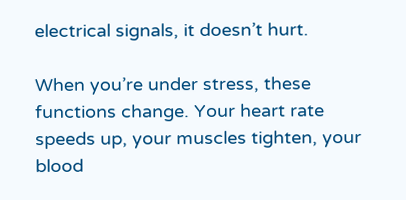electrical signals, it doesn’t hurt.

When you’re under stress, these functions change. Your heart rate speeds up, your muscles tighten, your blood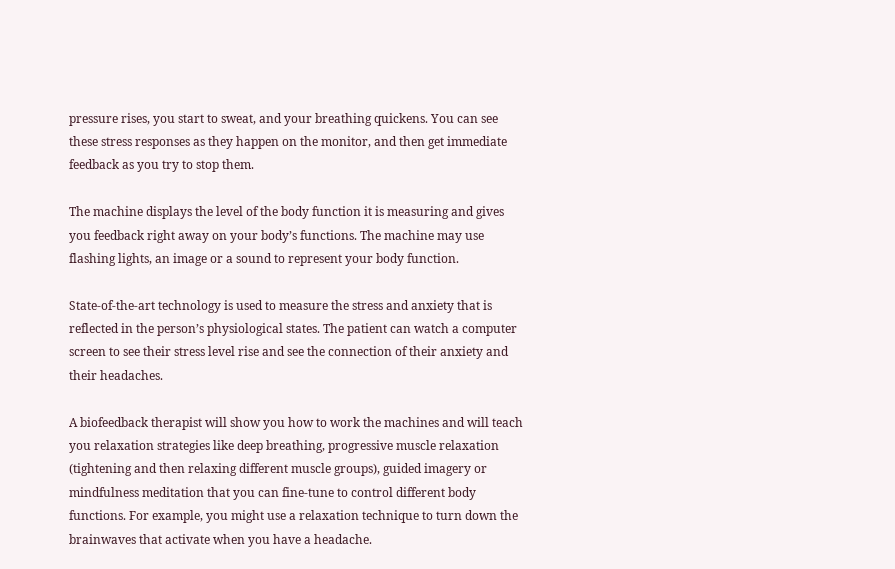pressure rises, you start to sweat, and your breathing quickens. You can see these stress responses as they happen on the monitor, and then get immediate feedback as you try to stop them.

The machine displays the level of the body function it is measuring and gives you feedback right away on your body’s functions. The machine may use flashing lights, an image or a sound to represent your body function.

State-of-the-art technology is used to measure the stress and anxiety that is reflected in the person’s physiological states. The patient can watch a computer screen to see their stress level rise and see the connection of their anxiety and their headaches.

A biofeedback therapist will show you how to work the machines and will teach you relaxation strategies like deep breathing, progressive muscle relaxation (tightening and then relaxing different muscle groups), guided imagery or mindfulness meditation that you can fine-tune to control different body functions. For example, you might use a relaxation technique to turn down the brainwaves that activate when you have a headache.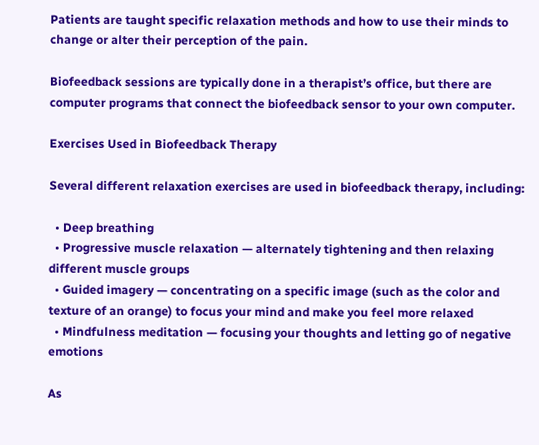Patients are taught specific relaxation methods and how to use their minds to change or alter their perception of the pain.

Biofeedback sessions are typically done in a therapist’s office, but there are computer programs that connect the biofeedback sensor to your own computer.

Exercises Used in Biofeedback Therapy

Several different relaxation exercises are used in biofeedback therapy, including:

  • Deep breathing
  • Progressive muscle relaxation — alternately tightening and then relaxing different muscle groups
  • Guided imagery — concentrating on a specific image (such as the color and texture of an orange) to focus your mind and make you feel more relaxed
  • Mindfulness meditation — focusing your thoughts and letting go of negative emotions

As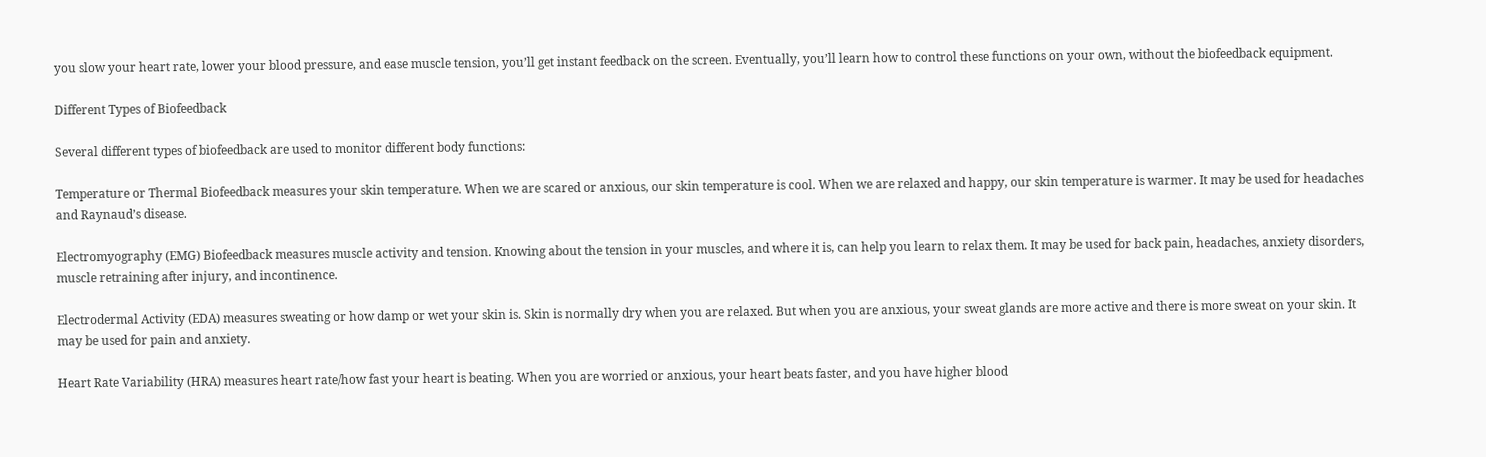you slow your heart rate, lower your blood pressure, and ease muscle tension, you’ll get instant feedback on the screen. Eventually, you’ll learn how to control these functions on your own, without the biofeedback equipment.

Different Types of Biofeedback

Several different types of biofeedback are used to monitor different body functions:

Temperature or Thermal Biofeedback measures your skin temperature. When we are scared or anxious, our skin temperature is cool. When we are relaxed and happy, our skin temperature is warmer. It may be used for headaches and Raynaud’s disease.

Electromyography (EMG) Biofeedback measures muscle activity and tension. Knowing about the tension in your muscles, and where it is, can help you learn to relax them. It may be used for back pain, headaches, anxiety disorders, muscle retraining after injury, and incontinence.

Electrodermal Activity (EDA) measures sweating or how damp or wet your skin is. Skin is normally dry when you are relaxed. But when you are anxious, your sweat glands are more active and there is more sweat on your skin. It may be used for pain and anxiety.

Heart Rate Variability (HRA) measures heart rate/how fast your heart is beating. When you are worried or anxious, your heart beats faster, and you have higher blood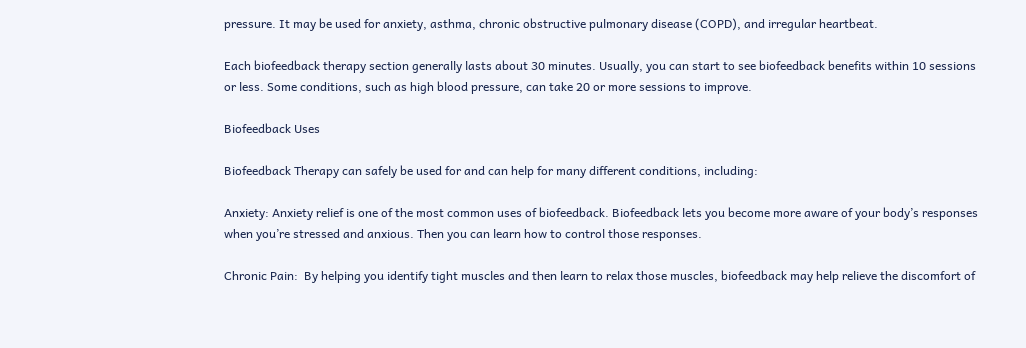pressure. It may be used for anxiety, asthma, chronic obstructive pulmonary disease (COPD), and irregular heartbeat.

Each biofeedback therapy section generally lasts about 30 minutes. Usually, you can start to see biofeedback benefits within 10 sessions or less. Some conditions, such as high blood pressure, can take 20 or more sessions to improve.

Biofeedback Uses

Biofeedback Therapy can safely be used for and can help for many different conditions, including:

Anxiety: Anxiety relief is one of the most common uses of biofeedback. Biofeedback lets you become more aware of your body’s responses when you’re stressed and anxious. Then you can learn how to control those responses.

Chronic Pain:  By helping you identify tight muscles and then learn to relax those muscles, biofeedback may help relieve the discomfort of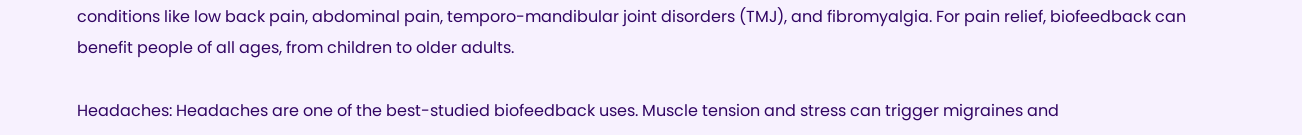conditions like low back pain, abdominal pain, temporo-mandibular joint disorders (TMJ), and fibromyalgia. For pain relief, biofeedback can benefit people of all ages, from children to older adults.

Headaches: Headaches are one of the best-studied biofeedback uses. Muscle tension and stress can trigger migraines and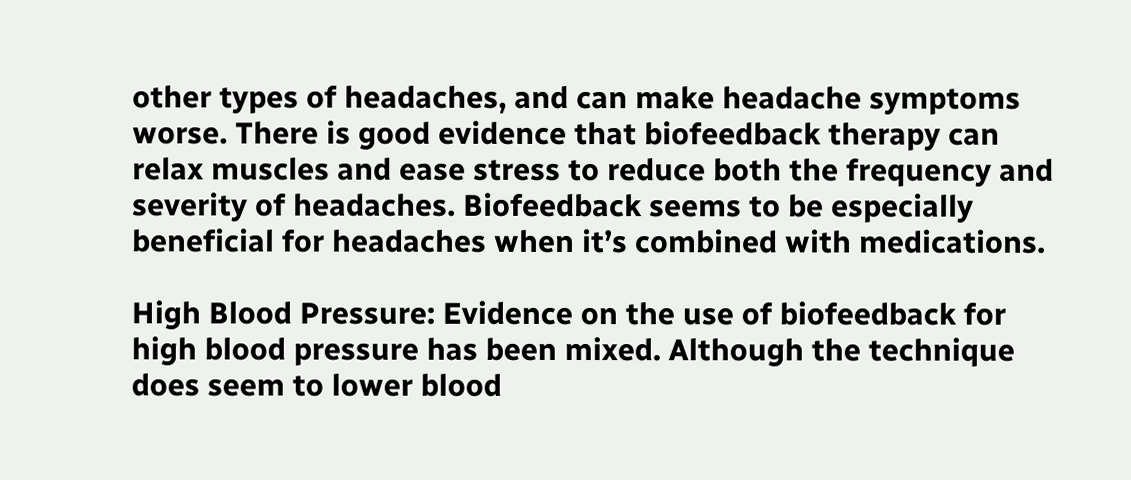other types of headaches, and can make headache symptoms worse. There is good evidence that biofeedback therapy can relax muscles and ease stress to reduce both the frequency and severity of headaches. Biofeedback seems to be especially beneficial for headaches when it’s combined with medications.

High Blood Pressure: Evidence on the use of biofeedback for high blood pressure has been mixed. Although the technique does seem to lower blood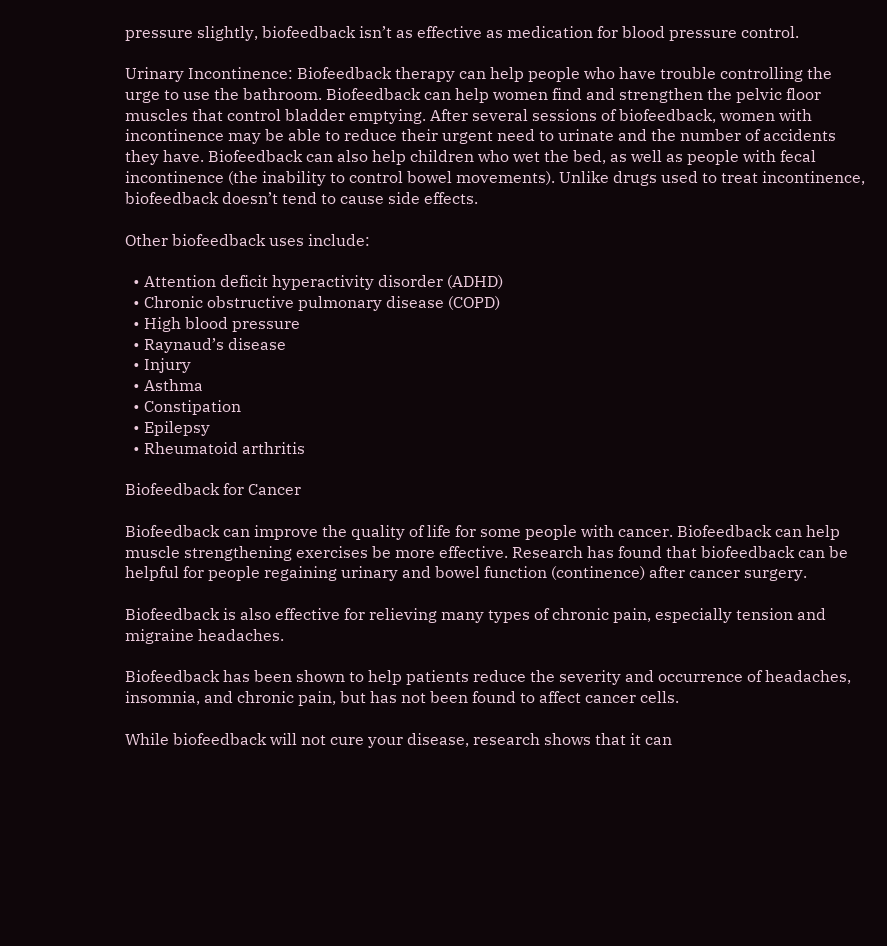pressure slightly, biofeedback isn’t as effective as medication for blood pressure control.

Urinary Incontinence: Biofeedback therapy can help people who have trouble controlling the urge to use the bathroom. Biofeedback can help women find and strengthen the pelvic floor muscles that control bladder emptying. After several sessions of biofeedback, women with incontinence may be able to reduce their urgent need to urinate and the number of accidents they have. Biofeedback can also help children who wet the bed, as well as people with fecal incontinence (the inability to control bowel movements). Unlike drugs used to treat incontinence, biofeedback doesn’t tend to cause side effects.

Other biofeedback uses include:

  • Attention deficit hyperactivity disorder (ADHD)
  • Chronic obstructive pulmonary disease (COPD)
  • High blood pressure
  • Raynaud’s disease
  • Injury
  • Asthma
  • Constipation
  • Epilepsy
  • Rheumatoid arthritis

Biofeedback for Cancer

Biofeedback can improve the quality of life for some people with cancer. Biofeedback can help muscle strengthening exercises be more effective. Research has found that biofeedback can be helpful for people regaining urinary and bowel function (continence) after cancer surgery.

Biofeedback is also effective for relieving many types of chronic pain, especially tension and migraine headaches.

Biofeedback has been shown to help patients reduce the severity and occurrence of headaches, insomnia, and chronic pain, but has not been found to affect cancer cells.

While biofeedback will not cure your disease, research shows that it can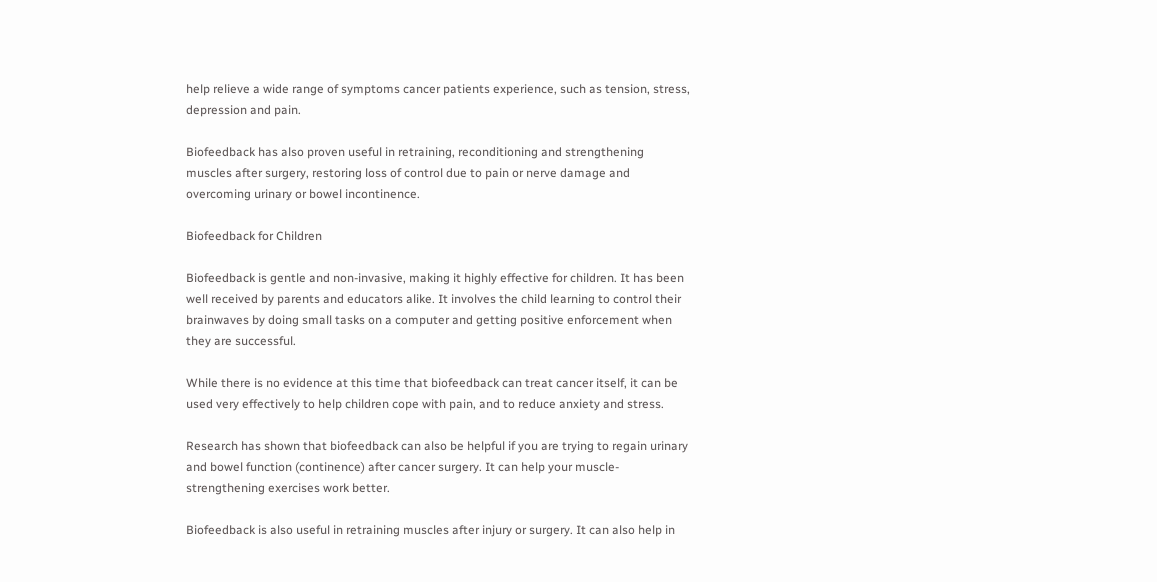help relieve a wide range of symptoms cancer patients experience, such as tension, stress, depression and pain.

Biofeedback has also proven useful in retraining, reconditioning and strengthening muscles after surgery, restoring loss of control due to pain or nerve damage and overcoming urinary or bowel incontinence.

Biofeedback for Children

Biofeedback is gentle and non-invasive, making it highly effective for children. It has been well received by parents and educators alike. It involves the child learning to control their brainwaves by doing small tasks on a computer and getting positive enforcement when they are successful.

While there is no evidence at this time that biofeedback can treat cancer itself, it can be used very effectively to help children cope with pain, and to reduce anxiety and stress.

Research has shown that biofeedback can also be helpful if you are trying to regain urinary and bowel function (continence) after cancer surgery. It can help your muscle-strengthening exercises work better.

Biofeedback is also useful in retraining muscles after injury or surgery. It can also help in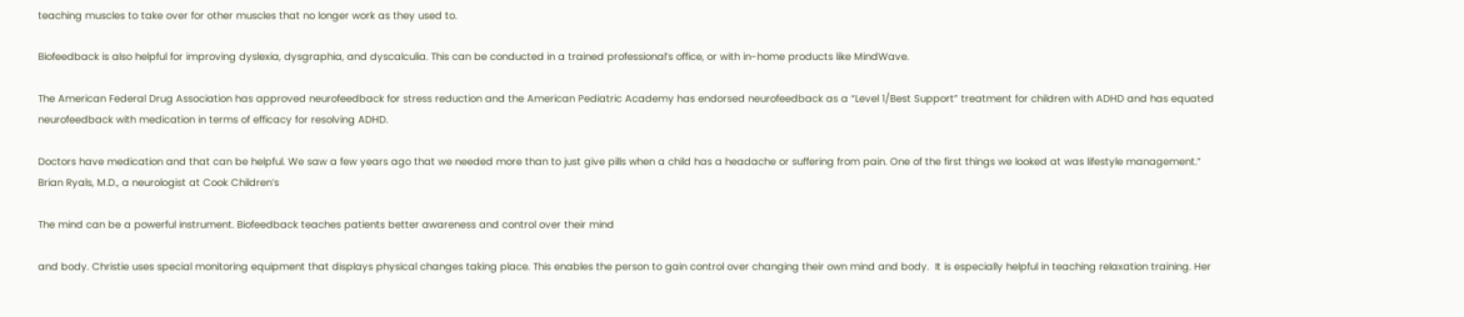teaching muscles to take over for other muscles that no longer work as they used to.

Biofeedback is also helpful for improving dyslexia, dysgraphia, and dyscalculia. This can be conducted in a trained professional’s office, or with in-home products like MindWave.

The American Federal Drug Association has approved neurofeedback for stress reduction and the American Pediatric Academy has endorsed neurofeedback as a “Level 1/Best Support” treatment for children with ADHD and has equated neurofeedback with medication in terms of efficacy for resolving ADHD.

Doctors have medication and that can be helpful. We saw a few years ago that we needed more than to just give pills when a child has a headache or suffering from pain. One of the first things we looked at was lifestyle management.” Brian Ryals, M.D., a neurologist at Cook Children’s

The mind can be a powerful instrument. Biofeedback teaches patients better awareness and control over their mind

and body. Christie uses special monitoring equipment that displays physical changes taking place. This enables the person to gain control over changing their own mind and body.  It is especially helpful in teaching relaxation training. Her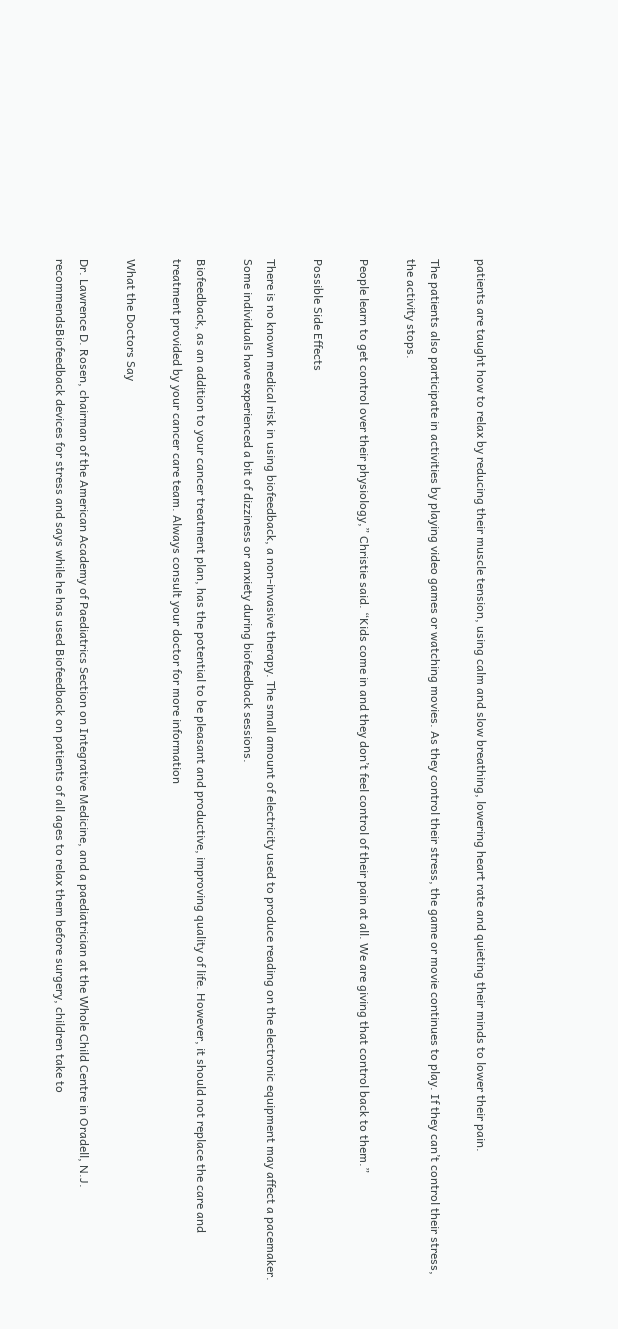patients are taught how to relax by reducing their muscle tension, using calm and slow breathing, lowering heart rate and quieting their minds to lower their pain.

The patients also participate in activities by playing video games or watching movies. As they control their stress, the game or movie continues to play. If they can’t control their stress, the activity stops.

People learn to get control over their physiology,” Christie said. “Kids come in and they don’t feel control of their pain at all. We are giving that control back to them.”

Possible Side Effects

There is no known medical risk in using biofeedback, a non-invasive therapy. The small amount of electricity used to produce reading on the electronic equipment may affect a pacemaker. Some individuals have experienced a bit of dizziness or anxiety during biofeedback sessions.

Biofeedback, as an addition to your cancer treatment plan, has the potential to be pleasant and productive, improving quality of life. However, it should not replace the care and treatment provided by your cancer care team. Always consult your doctor for more information

What the Doctors Say

Dr. Lawrence D. Rosen, chairman of the American Academy of Paediatrics Section on Integrative Medicine, and a paediatrician at the Whole Child Centre in Oradell, N.J. recommendsBiofeedback devices for stress and says while he has used Biofeedback on patients of all ages to relax them before surgery, children take to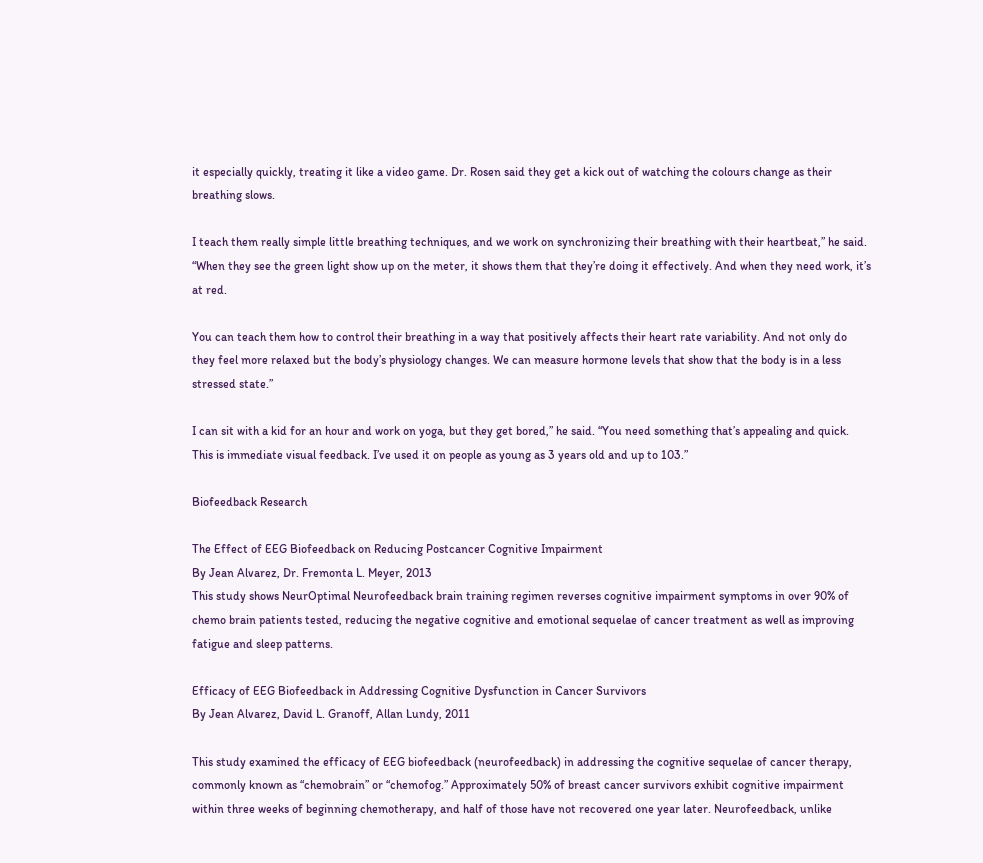it especially quickly, treating it like a video game. Dr. Rosen said they get a kick out of watching the colours change as their breathing slows.

I teach them really simple little breathing techniques, and we work on synchronizing their breathing with their heartbeat,” he said. “When they see the green light show up on the meter, it shows them that they’re doing it effectively. And when they need work, it’s at red.

You can teach them how to control their breathing in a way that positively affects their heart rate variability. And not only do they feel more relaxed but the body’s physiology changes. We can measure hormone levels that show that the body is in a less stressed state.”

I can sit with a kid for an hour and work on yoga, but they get bored,” he said. “You need something that’s appealing and quick. This is immediate visual feedback. I’ve used it on people as young as 3 years old and up to 103.”

Biofeedback Research

The Effect of EEG Biofeedback on Reducing Postcancer Cognitive Impairment
By Jean Alvarez, Dr. Fremonta L. Meyer, 2013
This study shows NeurOptimal Neurofeedback brain training regimen reverses cognitive impairment symptoms in over 90% of chemo brain patients tested, reducing the negative cognitive and emotional sequelae of cancer treatment as well as improving fatigue and sleep patterns.

Efficacy of EEG Biofeedback in Addressing Cognitive Dysfunction in Cancer Survivors
By Jean Alvarez, David L. Granoff, Allan Lundy, 2011

This study examined the efficacy of EEG biofeedback (neurofeedback) in addressing the cognitive sequelae of cancer therapy, commonly known as “chemobrain” or “chemofog.” Approximately 50% of breast cancer survivors exhibit cognitive impairment within three weeks of beginning chemotherapy, and half of those have not recovered one year later. Neurofeedback, unlike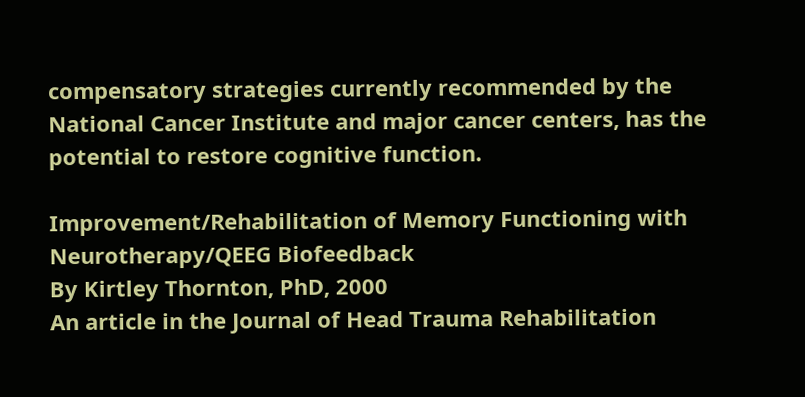compensatory strategies currently recommended by the National Cancer Institute and major cancer centers, has the potential to restore cognitive function.

Improvement/Rehabilitation of Memory Functioning with Neurotherapy/QEEG Biofeedback
By Kirtley Thornton, PhD, 2000
An article in the Journal of Head Trauma Rehabilitation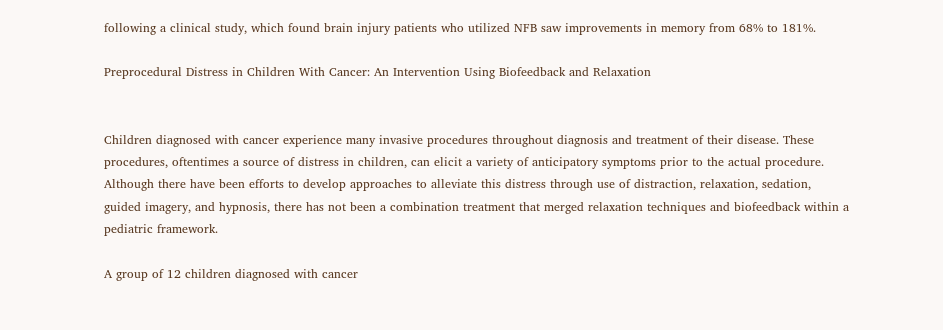following a clinical study, which found brain injury patients who utilized NFB saw improvements in memory from 68% to 181%.

Preprocedural Distress in Children With Cancer: An Intervention Using Biofeedback and Relaxation


Children diagnosed with cancer experience many invasive procedures throughout diagnosis and treatment of their disease. These procedures, oftentimes a source of distress in children, can elicit a variety of anticipatory symptoms prior to the actual procedure. Although there have been efforts to develop approaches to alleviate this distress through use of distraction, relaxation, sedation, guided imagery, and hypnosis, there has not been a combination treatment that merged relaxation techniques and biofeedback within a pediatric framework.

A group of 12 children diagnosed with cancer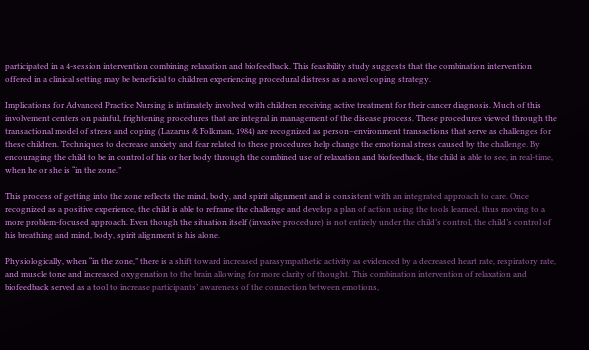participated in a 4-session intervention combining relaxation and biofeedback. This feasibility study suggests that the combination intervention offered in a clinical setting may be beneficial to children experiencing procedural distress as a novel coping strategy.

Implications for Advanced Practice Nursing is intimately involved with children receiving active treatment for their cancer diagnosis. Much of this involvement centers on painful, frightening procedures that are integral in management of the disease process. These procedures viewed through the transactional model of stress and coping (Lazarus & Folkman, 1984) are recognized as person–environment transactions that serve as challenges for these children. Techniques to decrease anxiety and fear related to these procedures help change the emotional stress caused by the challenge. By encouraging the child to be in control of his or her body through the combined use of relaxation and biofeedback, the child is able to see, in real-time, when he or she is “in the zone.”

This process of getting into the zone reflects the mind, body, and spirit alignment and is consistent with an integrated approach to care. Once recognized as a positive experience, the child is able to reframe the challenge and develop a plan of action using the tools learned, thus moving to a more problem-focused approach. Even though the situation itself (invasive procedure) is not entirely under the child’s control, the child’s control of his breathing and mind, body, spirit alignment is his alone.

Physiologically, when “in the zone,” there is a shift toward increased parasympathetic activity as evidenced by a decreased heart rate, respiratory rate, and muscle tone and increased oxygenation to the brain allowing for more clarity of thought. This combination intervention of relaxation and biofeedback served as a tool to increase participants’ awareness of the connection between emotions,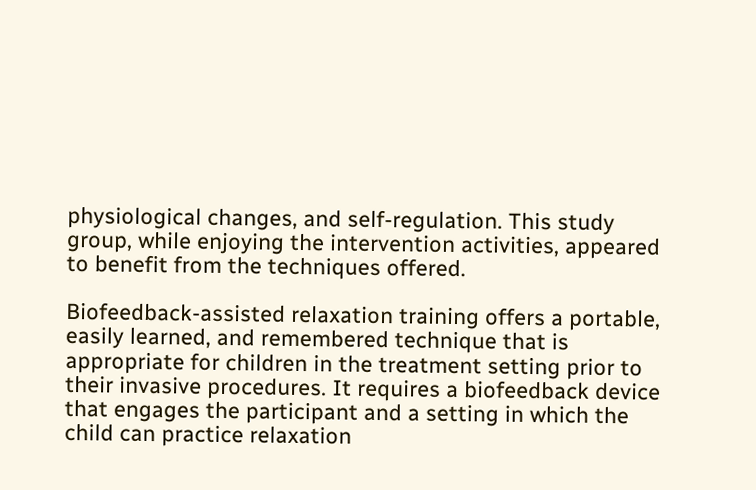physiological changes, and self-regulation. This study group, while enjoying the intervention activities, appeared to benefit from the techniques offered.

Biofeedback-assisted relaxation training offers a portable, easily learned, and remembered technique that is appropriate for children in the treatment setting prior to their invasive procedures. It requires a biofeedback device that engages the participant and a setting in which the child can practice relaxation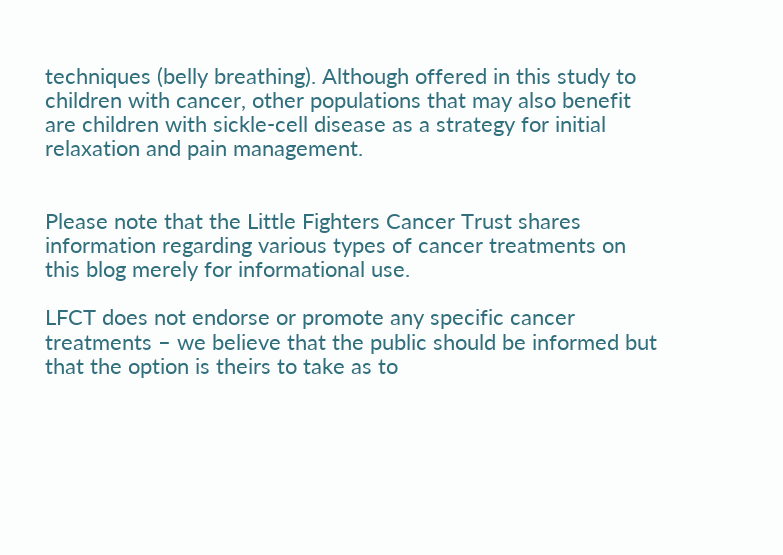techniques (belly breathing). Although offered in this study to children with cancer, other populations that may also benefit are children with sickle-cell disease as a strategy for initial relaxation and pain management.


Please note that the Little Fighters Cancer Trust shares information regarding various types of cancer treatments on this blog merely for informational use.

LFCT does not endorse or promote any specific cancer treatments – we believe that the public should be informed but that the option is theirs to take as to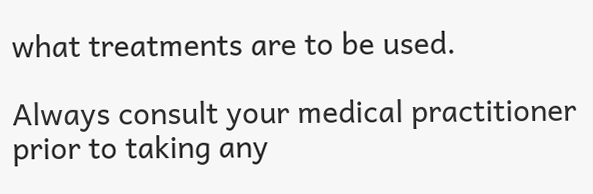what treatments are to be used.

Always consult your medical practitioner prior to taking any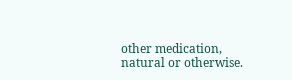other medication, natural or otherwise.